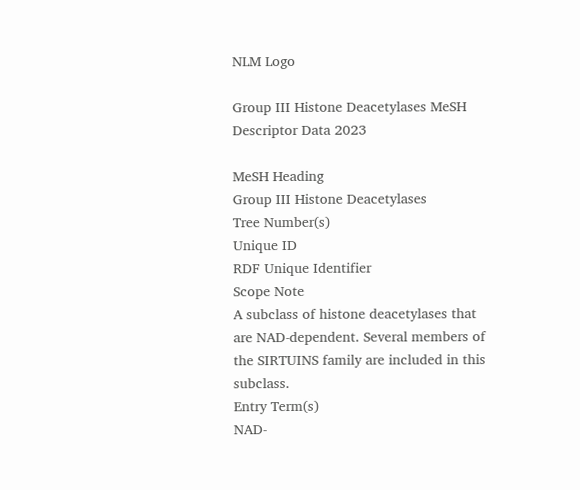NLM Logo

Group III Histone Deacetylases MeSH Descriptor Data 2023

MeSH Heading
Group III Histone Deacetylases
Tree Number(s)
Unique ID
RDF Unique Identifier
Scope Note
A subclass of histone deacetylases that are NAD-dependent. Several members of the SIRTUINS family are included in this subclass.
Entry Term(s)
NAD-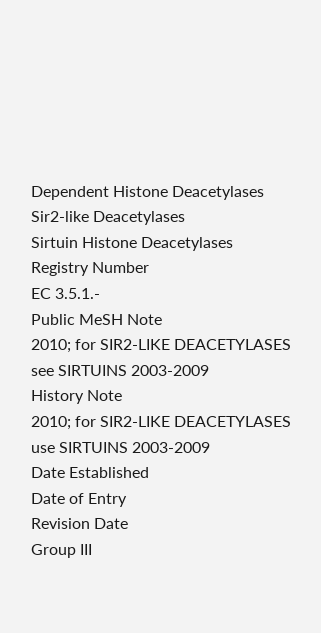Dependent Histone Deacetylases
Sir2-like Deacetylases
Sirtuin Histone Deacetylases
Registry Number
EC 3.5.1.-
Public MeSH Note
2010; for SIR2-LIKE DEACETYLASES see SIRTUINS 2003-2009
History Note
2010; for SIR2-LIKE DEACETYLASES use SIRTUINS 2003-2009
Date Established
Date of Entry
Revision Date
Group III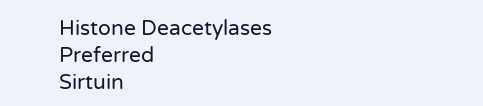Histone Deacetylases Preferred
Sirtuin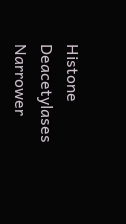Histone Deacetylases Narrower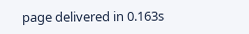page delivered in 0.163s